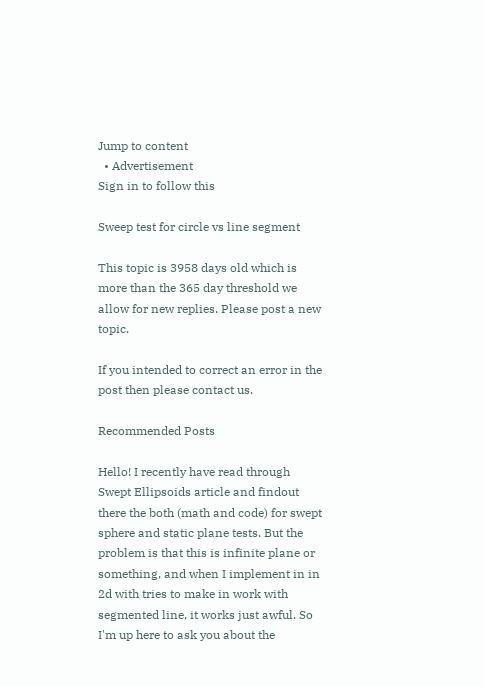Jump to content
  • Advertisement
Sign in to follow this

Sweep test for circle vs line segment

This topic is 3958 days old which is more than the 365 day threshold we allow for new replies. Please post a new topic.

If you intended to correct an error in the post then please contact us.

Recommended Posts

Hello! I recently have read through Swept Ellipsoids article and findout there the both (math and code) for swept sphere and static plane tests. But the problem is that this is infinite plane or something, and when I implement in in 2d with tries to make in work with segmented line, it works just awful. So I'm up here to ask you about the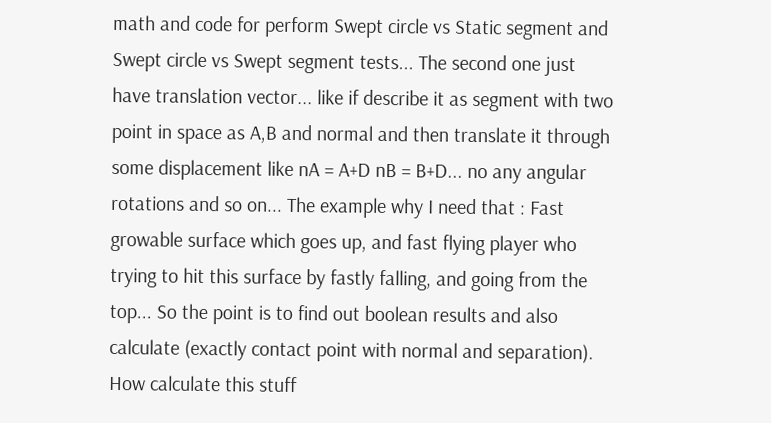math and code for perform Swept circle vs Static segment and Swept circle vs Swept segment tests... The second one just have translation vector... like if describe it as segment with two point in space as A,B and normal and then translate it through some displacement like nA = A+D nB = B+D... no any angular rotations and so on... The example why I need that : Fast growable surface which goes up, and fast flying player who trying to hit this surface by fastly falling, and going from the top... So the point is to find out boolean results and also calculate (exactly contact point with normal and separation). How calculate this stuff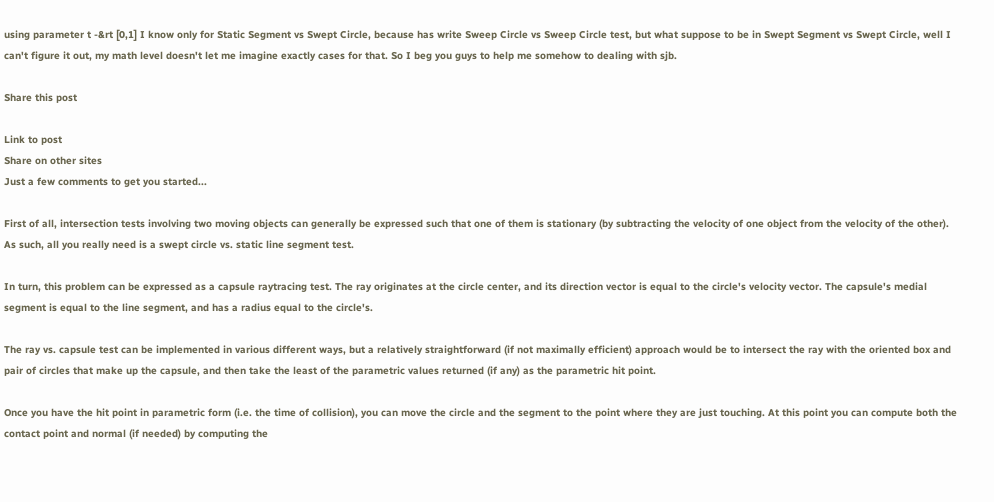using parameter t -&rt [0,1] I know only for Static Segment vs Swept Circle, because has write Sweep Circle vs Sweep Circle test, but what suppose to be in Swept Segment vs Swept Circle, well I can't figure it out, my math level doesn't let me imagine exactly cases for that. So I beg you guys to help me somehow to dealing with sjb.

Share this post

Link to post
Share on other sites
Just a few comments to get you started...

First of all, intersection tests involving two moving objects can generally be expressed such that one of them is stationary (by subtracting the velocity of one object from the velocity of the other). As such, all you really need is a swept circle vs. static line segment test.

In turn, this problem can be expressed as a capsule raytracing test. The ray originates at the circle center, and its direction vector is equal to the circle's velocity vector. The capsule's medial segment is equal to the line segment, and has a radius equal to the circle's.

The ray vs. capsule test can be implemented in various different ways, but a relatively straightforward (if not maximally efficient) approach would be to intersect the ray with the oriented box and pair of circles that make up the capsule, and then take the least of the parametric values returned (if any) as the parametric hit point.

Once you have the hit point in parametric form (i.e. the time of collision), you can move the circle and the segment to the point where they are just touching. At this point you can compute both the contact point and normal (if needed) by computing the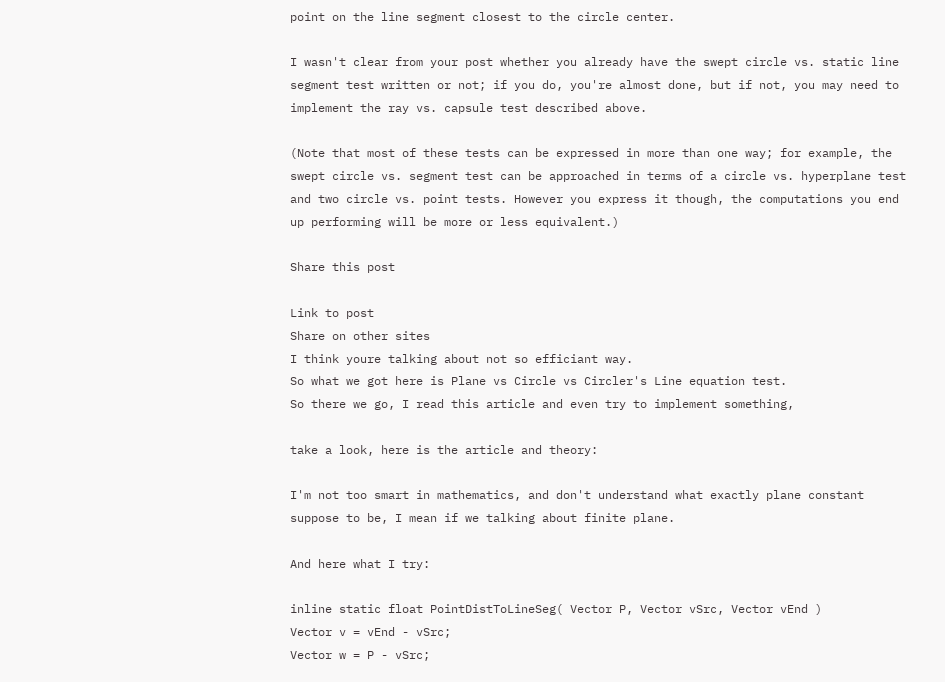point on the line segment closest to the circle center.

I wasn't clear from your post whether you already have the swept circle vs. static line segment test written or not; if you do, you're almost done, but if not, you may need to implement the ray vs. capsule test described above.

(Note that most of these tests can be expressed in more than one way; for example, the swept circle vs. segment test can be approached in terms of a circle vs. hyperplane test and two circle vs. point tests. However you express it though, the computations you end up performing will be more or less equivalent.)

Share this post

Link to post
Share on other sites
I think youre talking about not so efficiant way.
So what we got here is Plane vs Circle vs Circler's Line equation test.
So there we go, I read this article and even try to implement something,

take a look, here is the article and theory:

I'm not too smart in mathematics, and don't understand what exactly plane constant suppose to be, I mean if we talking about finite plane.

And here what I try:

inline static float PointDistToLineSeg( Vector P, Vector vSrc, Vector vEnd )
Vector v = vEnd - vSrc;
Vector w = P - vSrc;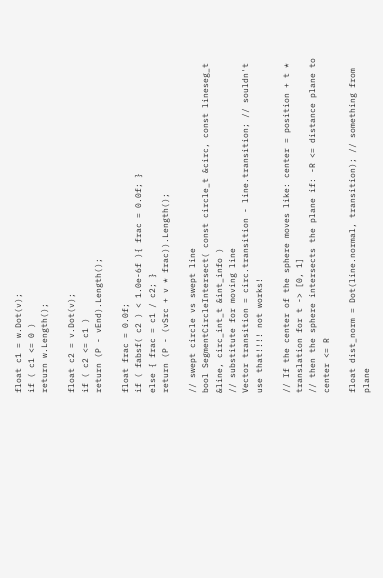float c1 = w.Dot(v);
if ( c1 <= 0 )
return w.Length();

float c2 = v.Dot(v);
if ( c2 <= c1 )
return (P - vEnd).Length();

float frac = 0.0f;
if ( fabsf( c2 ) < 1.0e-6f ){ frac = 0.0f; }
else { frac = c1 / c2; }
return (P - (vSrc + v * frac)).Length();

// swept circle vs swept line
bool SegmentCircleIntersect( const circle_t &circ, const lineseg_t &line, circ_int_t &int_info )
// substitute for moving line
Vector transition = circ.transition - line.transition; // souldn't use that!!!! not works!

// If the center of the sphere moves like: center = position + t * translation for t -> [0, 1]
// then the sphere intersects the plane if: -R <= distance plane to center <= R

float dist_norm = Dot(line.normal, transition); // something from plane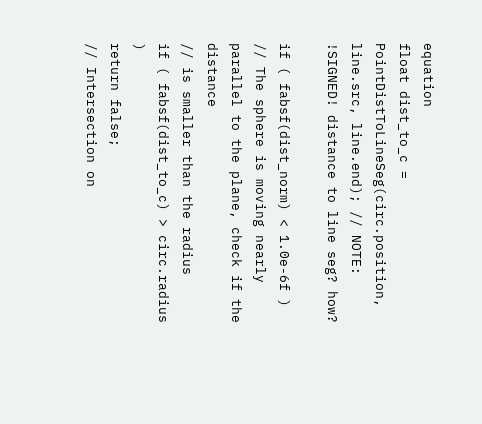equation
float dist_to_c = PointDistToLineSeg(circ.position, line.src, line.end); // NOTE: !SIGNED! distance to line seg? how?

if ( fabsf(dist_norm) < 1.0e-6f )
// The sphere is moving nearly parallel to the plane, check if the distance
// is smaller than the radius
if ( fabsf(dist_to_c) > circ.radius )
return false;
// Intersection on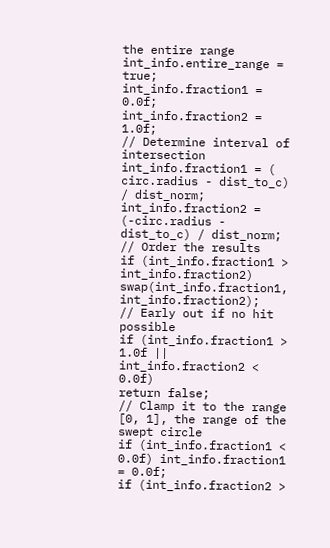the entire range
int_info.entire_range = true;
int_info.fraction1 = 0.0f;
int_info.fraction2 = 1.0f;
// Determine interval of intersection
int_info.fraction1 = ( circ.radius - dist_to_c) / dist_norm;
int_info.fraction2 = (-circ.radius - dist_to_c) / dist_norm;
// Order the results
if (int_info.fraction1 > int_info.fraction2)
swap(int_info.fraction1, int_info.fraction2);
// Early out if no hit possible
if (int_info.fraction1 > 1.0f || int_info.fraction2 < 0.0f)
return false;
// Clamp it to the range [0, 1], the range of the swept circle
if (int_info.fraction1 < 0.0f) int_info.fraction1 = 0.0f;
if (int_info.fraction2 >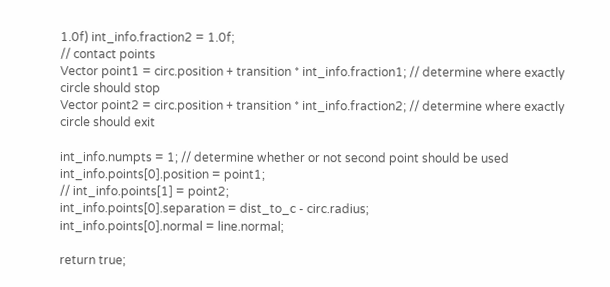1.0f) int_info.fraction2 = 1.0f;
// contact points
Vector point1 = circ.position + transition * int_info.fraction1; // determine where exactly circle should stop
Vector point2 = circ.position + transition * int_info.fraction2; // determine where exactly circle should exit

int_info.numpts = 1; // determine whether or not second point should be used
int_info.points[0].position = point1;
// int_info.points[1] = point2;
int_info.points[0].separation = dist_to_c - circ.radius;
int_info.points[0].normal = line.normal;

return true;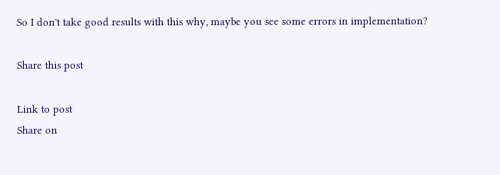So I don't take good results with this why, maybe you see some errors in implementation?

Share this post

Link to post
Share on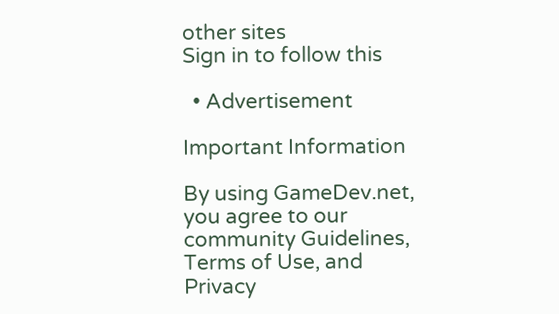other sites
Sign in to follow this

  • Advertisement

Important Information

By using GameDev.net, you agree to our community Guidelines, Terms of Use, and Privacy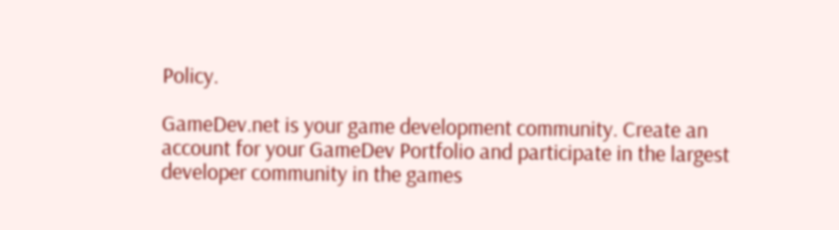Policy.

GameDev.net is your game development community. Create an account for your GameDev Portfolio and participate in the largest developer community in the games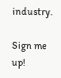industry.

Sign me up!